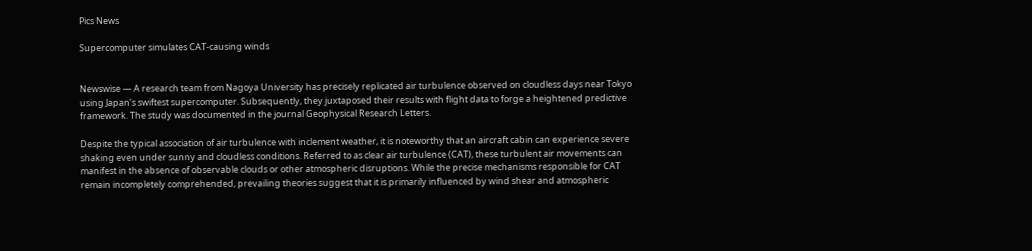Pics News

Supercomputer simulates CAT-causing winds


Newswise — A research team from Nagoya University has precisely replicated air turbulence observed on cloudless days near Tokyo using Japan’s swiftest supercomputer. Subsequently, they juxtaposed their results with flight data to forge a heightened predictive framework. The study was documented in the journal Geophysical Research Letters.

Despite the typical association of air turbulence with inclement weather, it is noteworthy that an aircraft cabin can experience severe shaking even under sunny and cloudless conditions. Referred to as clear air turbulence (CAT), these turbulent air movements can manifest in the absence of observable clouds or other atmospheric disruptions. While the precise mechanisms responsible for CAT remain incompletely comprehended, prevailing theories suggest that it is primarily influenced by wind shear and atmospheric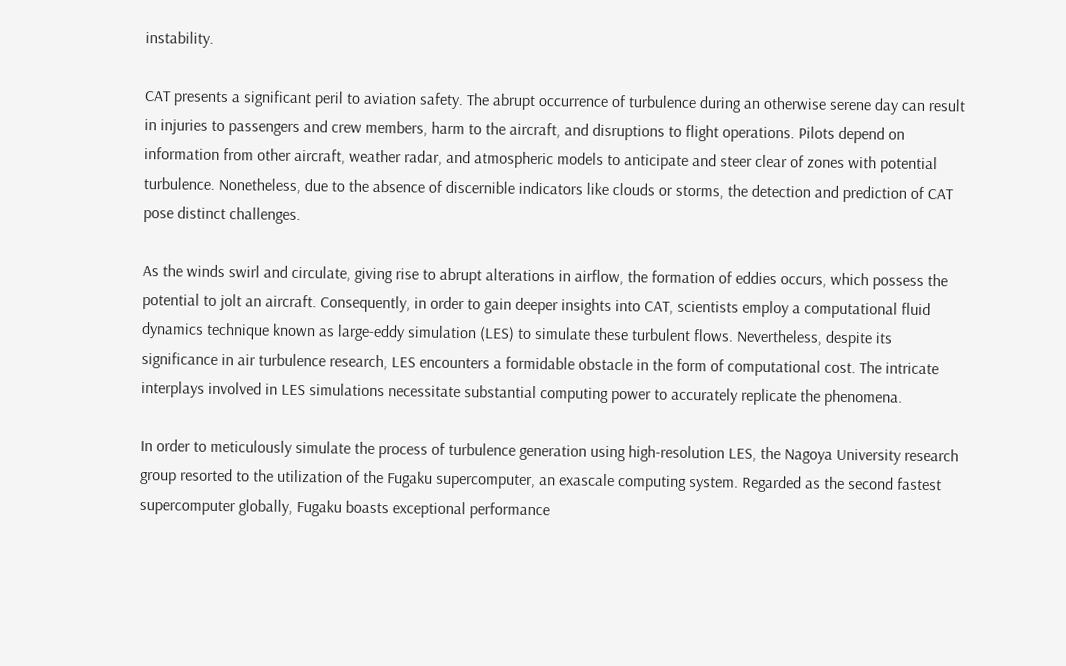instability.

CAT presents a significant peril to aviation safety. The abrupt occurrence of turbulence during an otherwise serene day can result in injuries to passengers and crew members, harm to the aircraft, and disruptions to flight operations. Pilots depend on information from other aircraft, weather radar, and atmospheric models to anticipate and steer clear of zones with potential turbulence. Nonetheless, due to the absence of discernible indicators like clouds or storms, the detection and prediction of CAT pose distinct challenges.

As the winds swirl and circulate, giving rise to abrupt alterations in airflow, the formation of eddies occurs, which possess the potential to jolt an aircraft. Consequently, in order to gain deeper insights into CAT, scientists employ a computational fluid dynamics technique known as large-eddy simulation (LES) to simulate these turbulent flows. Nevertheless, despite its significance in air turbulence research, LES encounters a formidable obstacle in the form of computational cost. The intricate interplays involved in LES simulations necessitate substantial computing power to accurately replicate the phenomena.

In order to meticulously simulate the process of turbulence generation using high-resolution LES, the Nagoya University research group resorted to the utilization of the Fugaku supercomputer, an exascale computing system. Regarded as the second fastest supercomputer globally, Fugaku boasts exceptional performance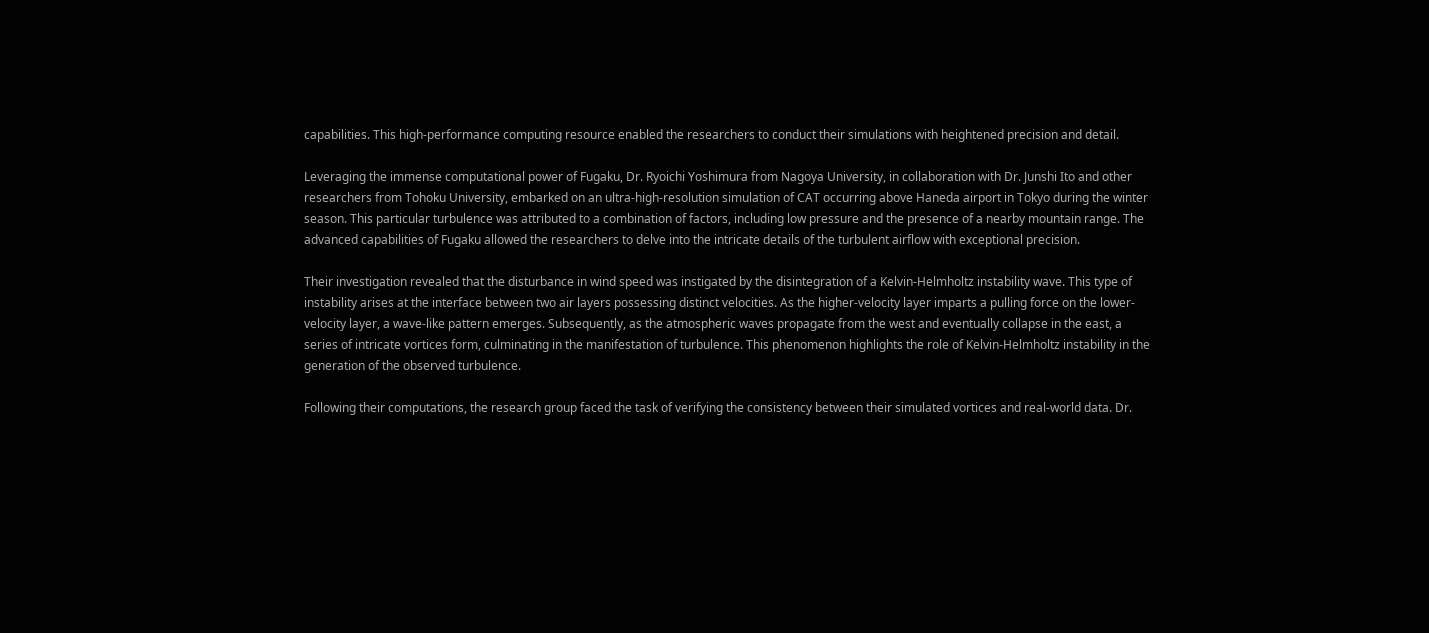capabilities. This high-performance computing resource enabled the researchers to conduct their simulations with heightened precision and detail.

Leveraging the immense computational power of Fugaku, Dr. Ryoichi Yoshimura from Nagoya University, in collaboration with Dr. Junshi Ito and other researchers from Tohoku University, embarked on an ultra-high-resolution simulation of CAT occurring above Haneda airport in Tokyo during the winter season. This particular turbulence was attributed to a combination of factors, including low pressure and the presence of a nearby mountain range. The advanced capabilities of Fugaku allowed the researchers to delve into the intricate details of the turbulent airflow with exceptional precision.

Their investigation revealed that the disturbance in wind speed was instigated by the disintegration of a Kelvin-Helmholtz instability wave. This type of instability arises at the interface between two air layers possessing distinct velocities. As the higher-velocity layer imparts a pulling force on the lower-velocity layer, a wave-like pattern emerges. Subsequently, as the atmospheric waves propagate from the west and eventually collapse in the east, a series of intricate vortices form, culminating in the manifestation of turbulence. This phenomenon highlights the role of Kelvin-Helmholtz instability in the generation of the observed turbulence.

Following their computations, the research group faced the task of verifying the consistency between their simulated vortices and real-world data. Dr.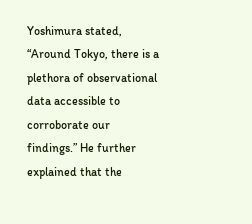Yoshimura stated, “Around Tokyo, there is a plethora of observational data accessible to corroborate our findings.” He further explained that the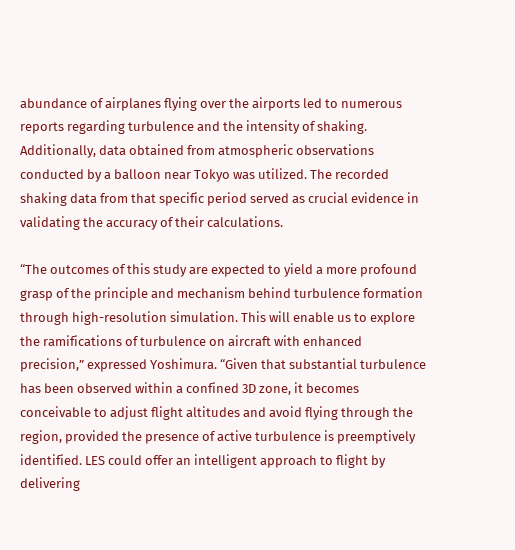abundance of airplanes flying over the airports led to numerous reports regarding turbulence and the intensity of shaking. Additionally, data obtained from atmospheric observations conducted by a balloon near Tokyo was utilized. The recorded shaking data from that specific period served as crucial evidence in validating the accuracy of their calculations.

“The outcomes of this study are expected to yield a more profound grasp of the principle and mechanism behind turbulence formation through high-resolution simulation. This will enable us to explore the ramifications of turbulence on aircraft with enhanced precision,” expressed Yoshimura. “Given that substantial turbulence has been observed within a confined 3D zone, it becomes conceivable to adjust flight altitudes and avoid flying through the region, provided the presence of active turbulence is preemptively identified. LES could offer an intelligent approach to flight by delivering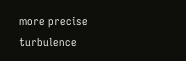more precise turbulence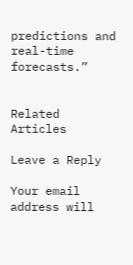predictions and real-time forecasts.”


Related Articles

Leave a Reply

Your email address will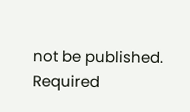not be published. Required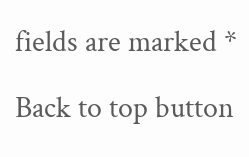fields are marked *

Back to top button